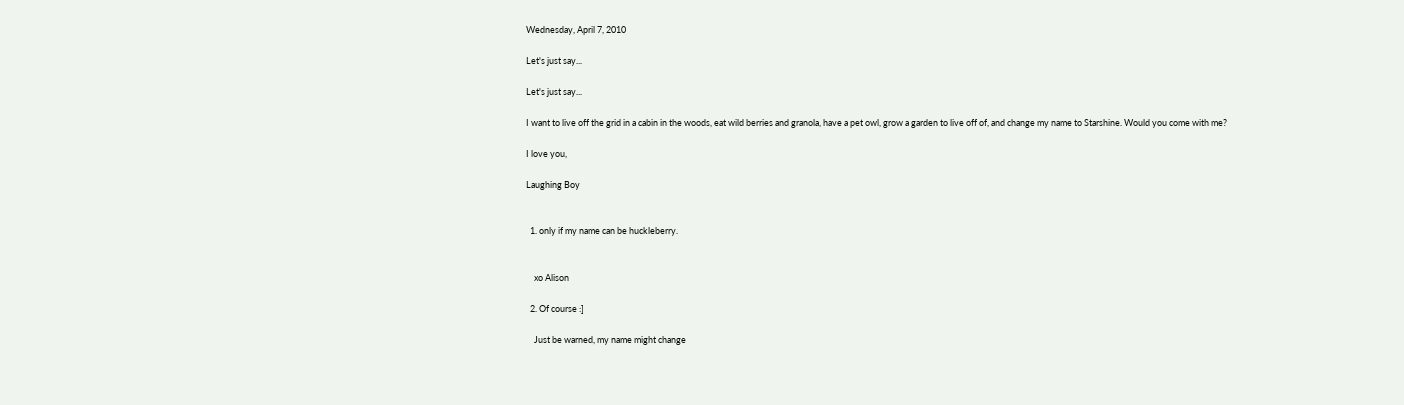Wednesday, April 7, 2010

Let's just say...

Let's just say...

I want to live off the grid in a cabin in the woods, eat wild berries and granola, have a pet owl, grow a garden to live off of, and change my name to Starshine. Would you come with me?

I love you,

Laughing Boy


  1. only if my name can be huckleberry.


    xo Alison

  2. Of course :]

    Just be warned, my name might change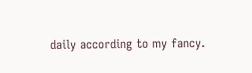daily according to my fancy.